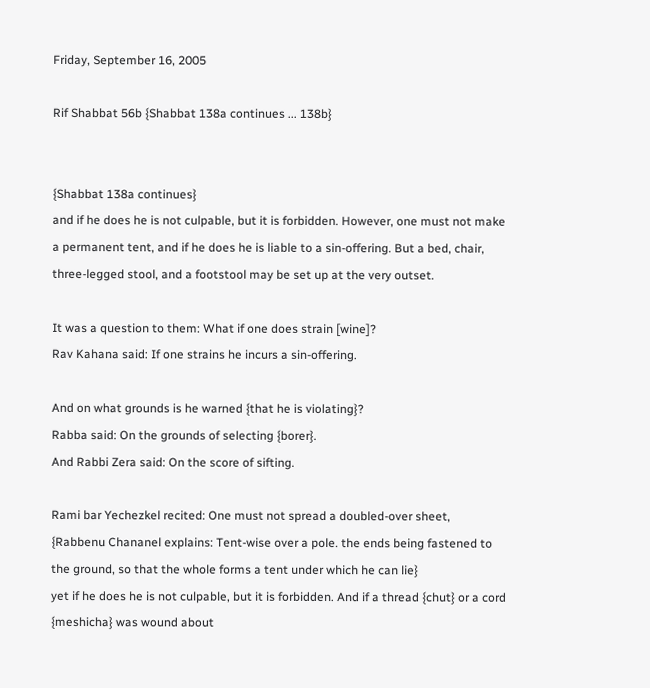Friday, September 16, 2005

Rif Shabbat 56b {Shabbat 138a continues ... 138b}


{Shabbat 138a continues}
and if he does he is not culpable, but it is forbidden. However, one must not make a permanent tent, and if he does he is liable to a sin-offering. But a bed, chair, three-legged stool, and a footstool may be set up at the very outset.

It was a question to them: What if one does strain [wine]?
Rav Kahana said: If one strains he incurs a sin-offering.

And on what grounds is he warned {that he is violating}?
Rabba said: On the grounds of selecting {borer}.
And Rabbi Zera said: On the score of sifting.

Rami bar Yechezkel recited: One must not spread a doubled-over sheet,
{Rabbenu Chananel explains: Tent-wise over a pole. the ends being fastened to the ground, so that the whole forms a tent under which he can lie}
yet if he does he is not culpable, but it is forbidden. And if a thread {chut} or a cord {meshicha} was wound about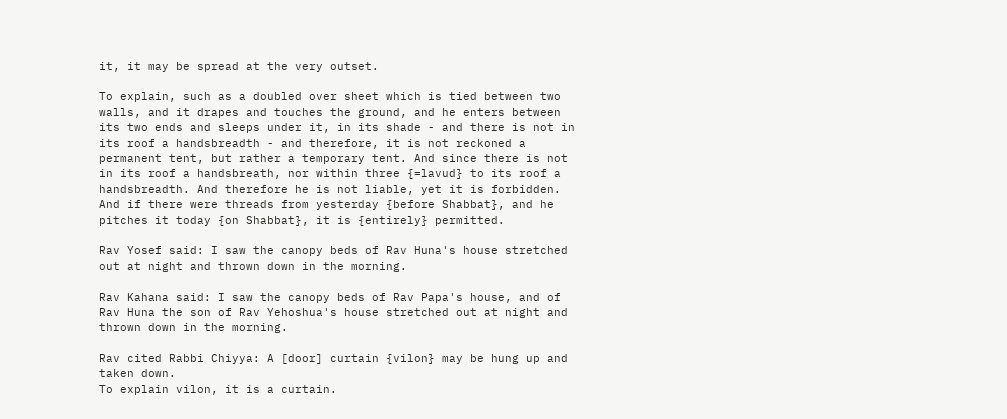it, it may be spread at the very outset.

To explain, such as a doubled over sheet which is tied between two walls, and it drapes and touches the ground, and he enters between its two ends and sleeps under it, in its shade - and there is not in its roof a handsbreadth - and therefore, it is not reckoned a permanent tent, but rather a temporary tent. And since there is not in its roof a handsbreath, nor within three {=lavud} to its roof a handsbreadth. And therefore he is not liable, yet it is forbidden. And if there were threads from yesterday {before Shabbat}, and he pitches it today {on Shabbat}, it is {entirely} permitted.

Rav Yosef said: I saw the canopy beds of Rav Huna's house stretched out at night and thrown down in the morning.

Rav Kahana said: I saw the canopy beds of Rav Papa's house, and of Rav Huna the son of Rav Yehoshua's house stretched out at night and thrown down in the morning.

Rav cited Rabbi Chiyya: A [door] curtain {vilon} may be hung up and taken down.
To explain vilon, it is a curtain.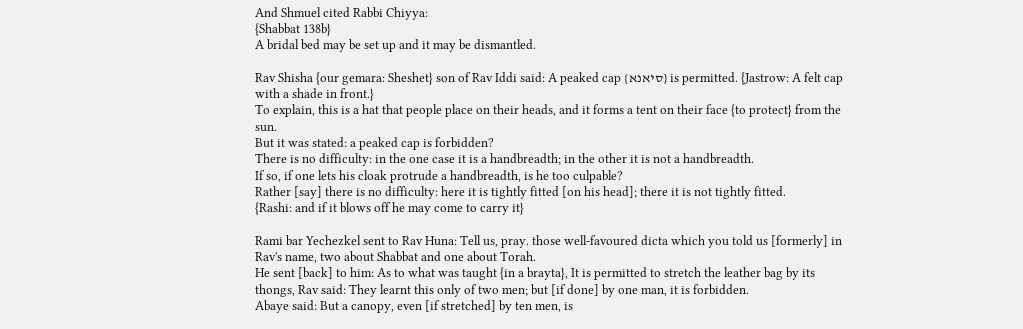And Shmuel cited Rabbi Chiyya:
{Shabbat 138b}
A bridal bed may be set up and it may be dismantled.

Rav Shisha {our gemara: Sheshet} son of Rav Iddi said: A peaked cap {סיאנא} is permitted. {Jastrow: A felt cap with a shade in front.}
To explain, this is a hat that people place on their heads, and it forms a tent on their face {to protect} from the sun.
But it was stated: a peaked cap is forbidden?
There is no difficulty: in the one case it is a handbreadth; in the other it is not a handbreadth.
If so, if one lets his cloak protrude a handbreadth, is he too culpable?
Rather [say] there is no difficulty: here it is tightly fitted [on his head]; there it is not tightly fitted.
{Rashi: and if it blows off he may come to carry it}

Rami bar Yechezkel sent to Rav Huna: Tell us, pray. those well-favoured dicta which you told us [formerly] in Rav's name, two about Shabbat and one about Torah.
He sent [back] to him: As to what was taught {in a brayta}, It is permitted to stretch the leather bag by its thongs, Rav said: They learnt this only of two men; but [if done] by one man, it is forbidden.
Abaye said: But a canopy, even [if stretched] by ten men, is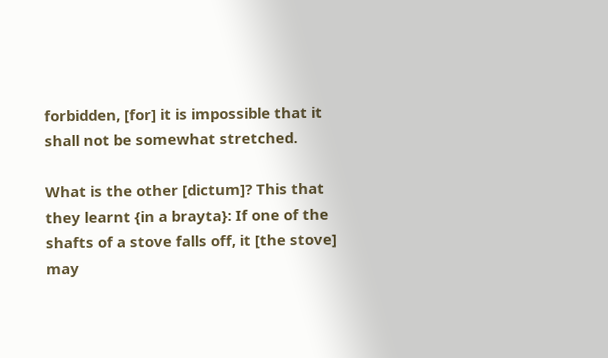forbidden, [for] it is impossible that it shall not be somewhat stretched.

What is the other [dictum]? This that they learnt {in a brayta}: If one of the shafts of a stove falls off, it [the stove] may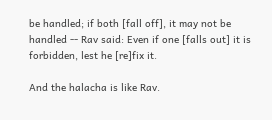be handled; if both [fall off], it may not be handled -- Rav said: Even if one [falls out] it is forbidden, lest he [re]fix it.

And the halacha is like Rav.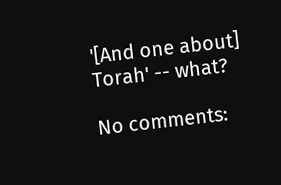'[And one about] Torah' -- what?

No comments: